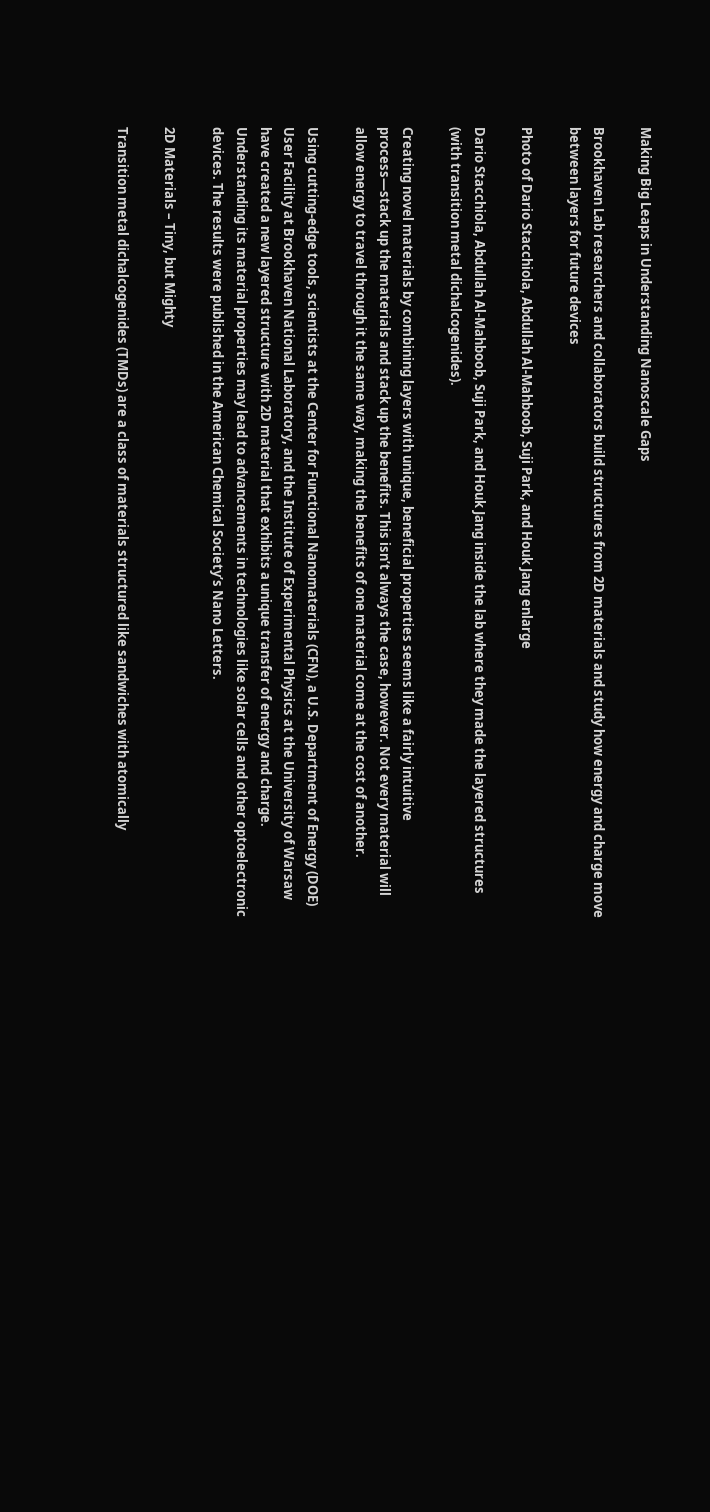Making Big Leaps in Understanding Nanoscale Gaps

Brookhaven Lab researchers and collaborators build structures from 2D materials and study how energy and charge move between layers for future devices

Photo of Dario Stacchiola, Abdullah Al-Mahboob, Suji Park, and Houk Jang enlarge

Dario Stacchiola, Abdullah Al-Mahboob, Suji Park, and Houk Jang inside the lab where they made the layered structures (with transition metal dichalcogenides).

Creating novel materials by combining layers with unique, beneficial properties seems like a fairly intuitive process—stack up the materials and stack up the benefits. This isn’t always the case, however. Not every material will allow energy to travel through it the same way, making the benefits of one material come at the cost of another.

Using cutting-edge tools, scientists at the Center for Functional Nanomaterials (CFN), a U.S. Department of Energy (DOE) User Facility at Brookhaven National Laboratory, and the Institute of Experimental Physics at the University of Warsaw have created a new layered structure with 2D material that exhibits a unique transfer of energy and charge. Understanding its material properties may lead to advancements in technologies like solar cells and other optoelectronic devices. The results were published in the American Chemical Society’s Nano Letters.

2D Materials – Tiny, but Mighty

Transition metal dichalcogenides (TMDs) are a class of materials structured like sandwiches with atomically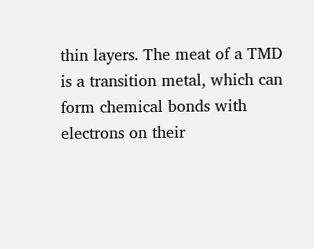thin layers. The meat of a TMD is a transition metal, which can form chemical bonds with electrons on their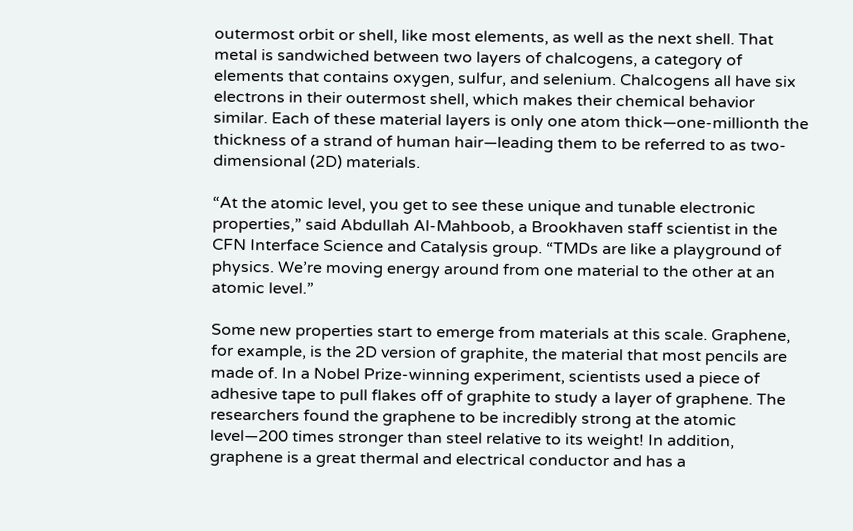outermost orbit or shell, like most elements, as well as the next shell. That metal is sandwiched between two layers of chalcogens, a category of elements that contains oxygen, sulfur, and selenium. Chalcogens all have six electrons in their outermost shell, which makes their chemical behavior similar. Each of these material layers is only one atom thick—one-millionth the thickness of a strand of human hair—leading them to be referred to as two-dimensional (2D) materials.

“At the atomic level, you get to see these unique and tunable electronic properties,” said Abdullah Al-Mahboob, a Brookhaven staff scientist in the CFN Interface Science and Catalysis group. “TMDs are like a playground of physics. We’re moving energy around from one material to the other at an atomic level.”

Some new properties start to emerge from materials at this scale. Graphene, for example, is the 2D version of graphite, the material that most pencils are made of. In a Nobel Prize-winning experiment, scientists used a piece of adhesive tape to pull flakes off of graphite to study a layer of graphene. The researchers found the graphene to be incredibly strong at the atomic level—200 times stronger than steel relative to its weight! In addition, graphene is a great thermal and electrical conductor and has a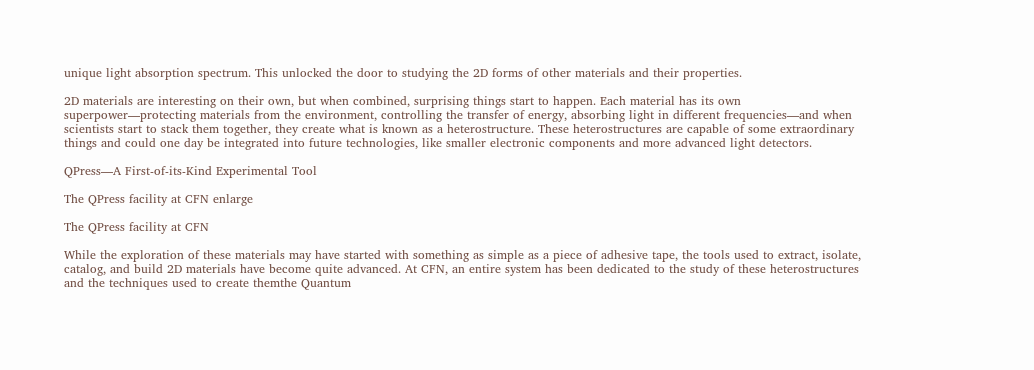unique light absorption spectrum. This unlocked the door to studying the 2D forms of other materials and their properties.

2D materials are interesting on their own, but when combined, surprising things start to happen. Each material has its own superpower—protecting materials from the environment, controlling the transfer of energy, absorbing light in different frequencies—and when scientists start to stack them together, they create what is known as a heterostructure. These heterostructures are capable of some extraordinary things and could one day be integrated into future technologies, like smaller electronic components and more advanced light detectors.

QPress—A First-of-its-Kind Experimental Tool

The QPress facility at CFN enlarge

The QPress facility at CFN

While the exploration of these materials may have started with something as simple as a piece of adhesive tape, the tools used to extract, isolate, catalog, and build 2D materials have become quite advanced. At CFN, an entire system has been dedicated to the study of these heterostructures and the techniques used to create themthe Quantum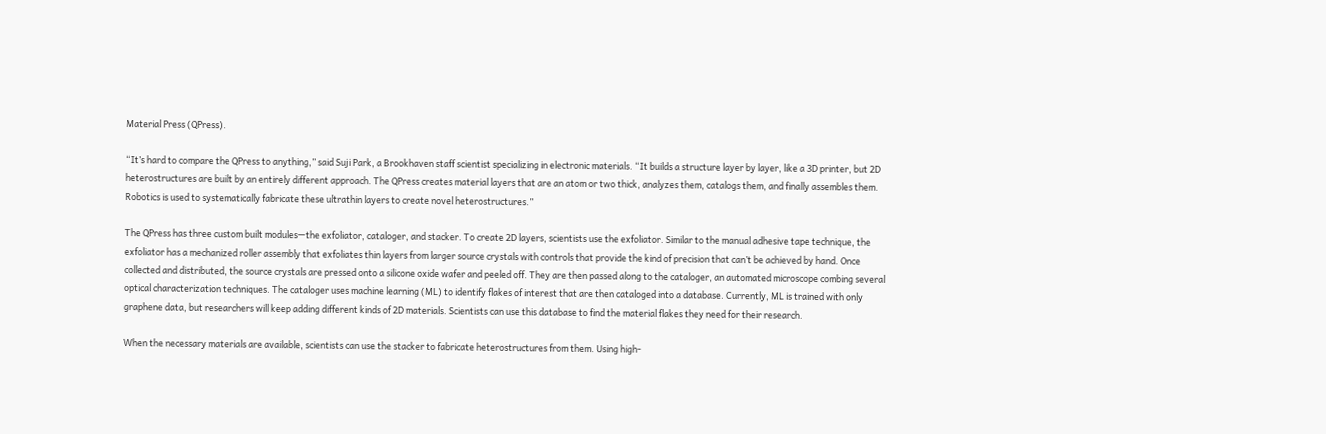Material Press (QPress).

“It’s hard to compare the QPress to anything,” said Suji Park, a Brookhaven staff scientist specializing in electronic materials. “It builds a structure layer by layer, like a 3D printer, but 2D heterostructures are built by an entirely different approach. The QPress creates material layers that are an atom or two thick, analyzes them, catalogs them, and finally assembles them. Robotics is used to systematically fabricate these ultrathin layers to create novel heterostructures.”

The QPress has three custom built modules—the exfoliator, cataloger, and stacker. To create 2D layers, scientists use the exfoliator. Similar to the manual adhesive tape technique, the exfoliator has a mechanized roller assembly that exfoliates thin layers from larger source crystals with controls that provide the kind of precision that can’t be achieved by hand. Once collected and distributed, the source crystals are pressed onto a silicone oxide wafer and peeled off. They are then passed along to the cataloger, an automated microscope combing several optical characterization techniques. The cataloger uses machine learning (ML) to identify flakes of interest that are then cataloged into a database. Currently, ML is trained with only graphene data, but researchers will keep adding different kinds of 2D materials. Scientists can use this database to find the material flakes they need for their research.

When the necessary materials are available, scientists can use the stacker to fabricate heterostructures from them. Using high-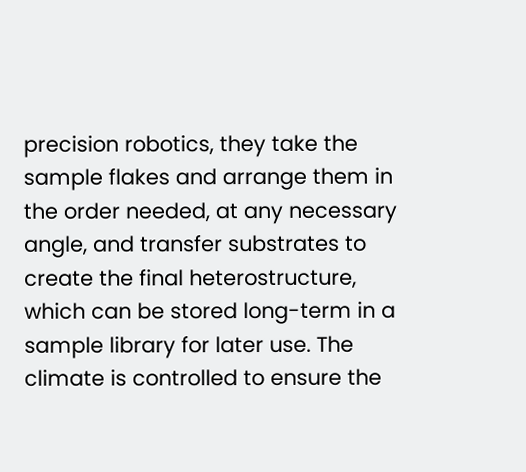precision robotics, they take the sample flakes and arrange them in the order needed, at any necessary angle, and transfer substrates to create the final heterostructure, which can be stored long-term in a sample library for later use. The climate is controlled to ensure the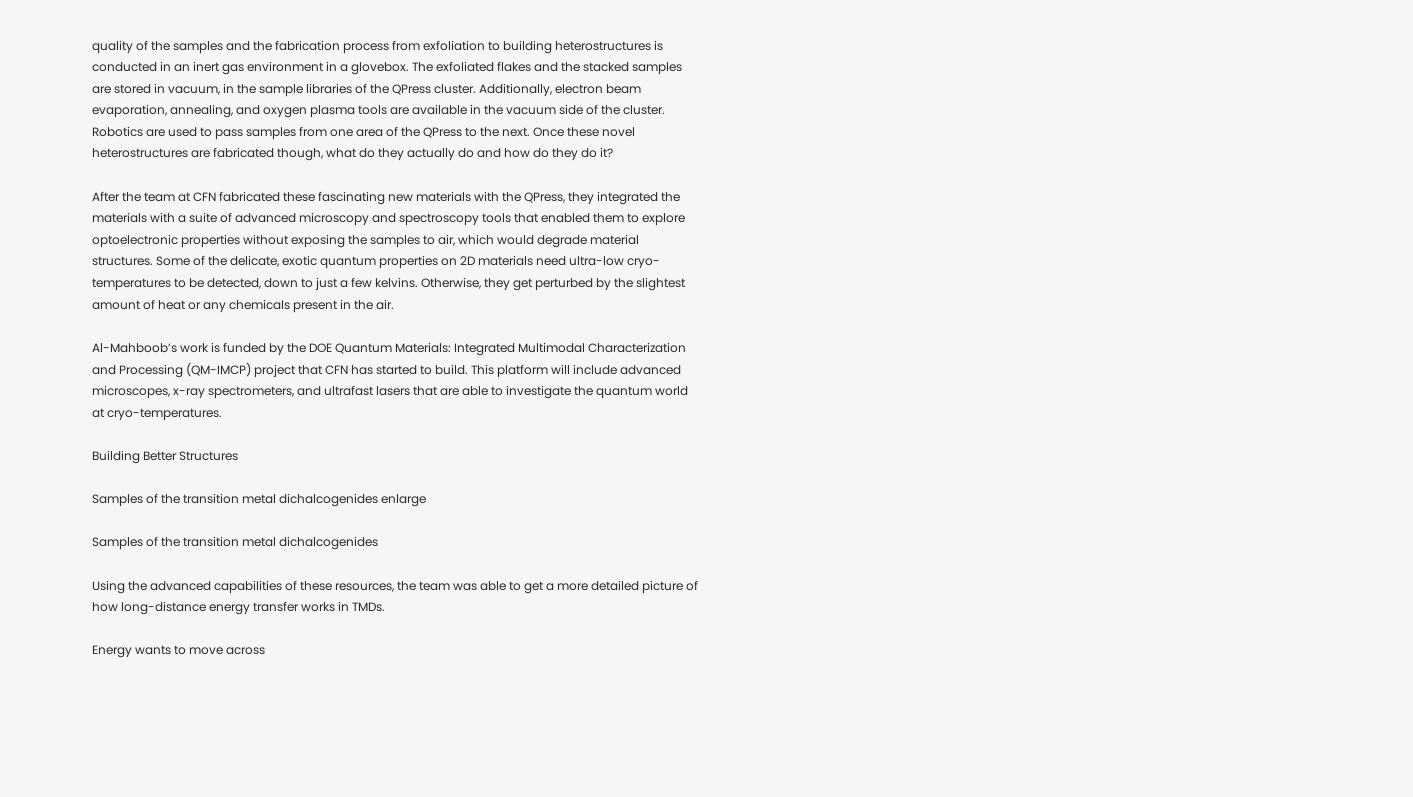quality of the samples and the fabrication process from exfoliation to building heterostructures is conducted in an inert gas environment in a glovebox. The exfoliated flakes and the stacked samples are stored in vacuum, in the sample libraries of the QPress cluster. Additionally, electron beam evaporation, annealing, and oxygen plasma tools are available in the vacuum side of the cluster. Robotics are used to pass samples from one area of the QPress to the next. Once these novel heterostructures are fabricated though, what do they actually do and how do they do it?

After the team at CFN fabricated these fascinating new materials with the QPress, they integrated the materials with a suite of advanced microscopy and spectroscopy tools that enabled them to explore optoelectronic properties without exposing the samples to air, which would degrade material structures. Some of the delicate, exotic quantum properties on 2D materials need ultra-low cryo-temperatures to be detected, down to just a few kelvins. Otherwise, they get perturbed by the slightest amount of heat or any chemicals present in the air.

Al-Mahboob’s work is funded by the DOE Quantum Materials: Integrated Multimodal Characterization and Processing (QM-IMCP) project that CFN has started to build. This platform will include advanced microscopes, x-ray spectrometers, and ultrafast lasers that are able to investigate the quantum world at cryo-temperatures.

Building Better Structures

Samples of the transition metal dichalcogenides enlarge

Samples of the transition metal dichalcogenides

Using the advanced capabilities of these resources, the team was able to get a more detailed picture of how long-distance energy transfer works in TMDs.

Energy wants to move across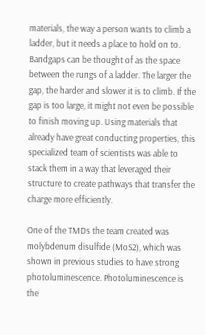materials, the way a person wants to climb a ladder, but it needs a place to hold on to. Bandgaps can be thought of as the space between the rungs of a ladder. The larger the gap, the harder and slower it is to climb. If the gap is too large, it might not even be possible to finish moving up. Using materials that already have great conducting properties, this specialized team of scientists was able to stack them in a way that leveraged their structure to create pathways that transfer the charge more efficiently.

One of the TMDs the team created was molybdenum disulfide (MoS2), which was shown in previous studies to have strong photoluminescence. Photoluminescence is the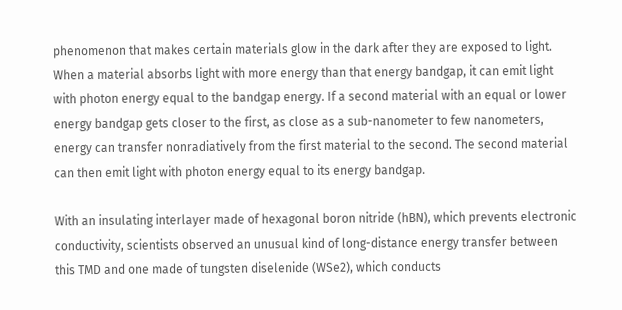phenomenon that makes certain materials glow in the dark after they are exposed to light. When a material absorbs light with more energy than that energy bandgap, it can emit light with photon energy equal to the bandgap energy. If a second material with an equal or lower energy bandgap gets closer to the first, as close as a sub-nanometer to few nanometers, energy can transfer nonradiatively from the first material to the second. The second material can then emit light with photon energy equal to its energy bandgap.

With an insulating interlayer made of hexagonal boron nitride (hBN), which prevents electronic conductivity, scientists observed an unusual kind of long-distance energy transfer between this TMD and one made of tungsten diselenide (WSe2), which conducts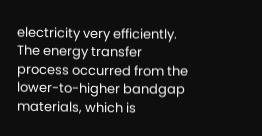electricity very efficiently. The energy transfer process occurred from the lower-to-higher bandgap materials, which is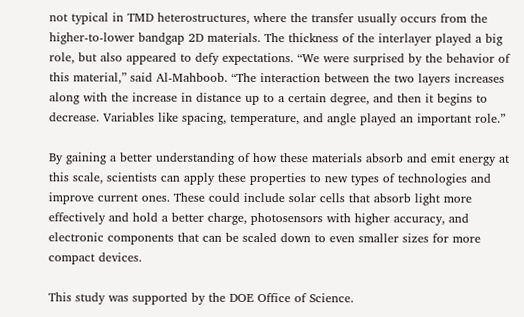not typical in TMD heterostructures, where the transfer usually occurs from the higher-to-lower bandgap 2D materials. The thickness of the interlayer played a big role, but also appeared to defy expectations. “We were surprised by the behavior of this material,” said Al-Mahboob. “The interaction between the two layers increases along with the increase in distance up to a certain degree, and then it begins to decrease. Variables like spacing, temperature, and angle played an important role.”

By gaining a better understanding of how these materials absorb and emit energy at this scale, scientists can apply these properties to new types of technologies and improve current ones. These could include solar cells that absorb light more effectively and hold a better charge, photosensors with higher accuracy, and electronic components that can be scaled down to even smaller sizes for more compact devices.

This study was supported by the DOE Office of Science.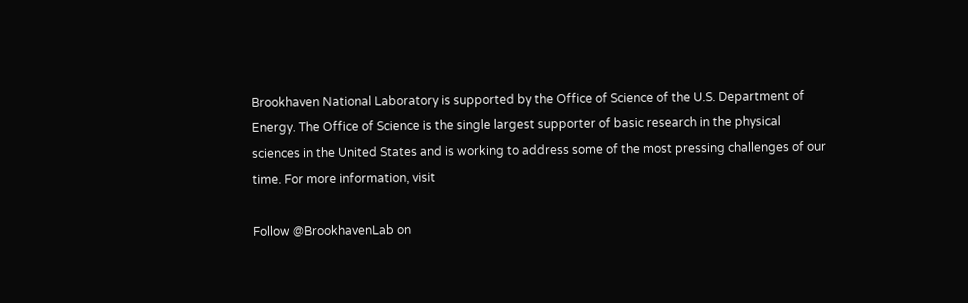Brookhaven National Laboratory is supported by the Office of Science of the U.S. Department of Energy. The Office of Science is the single largest supporter of basic research in the physical sciences in the United States and is working to address some of the most pressing challenges of our time. For more information, visit

Follow @BrookhavenLab on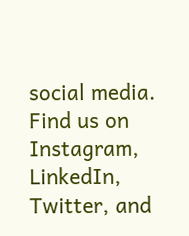social media. Find us on Instagram, LinkedIn, Twitter, and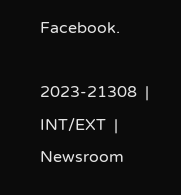Facebook.

2023-21308  |  INT/EXT  |  Newsroom